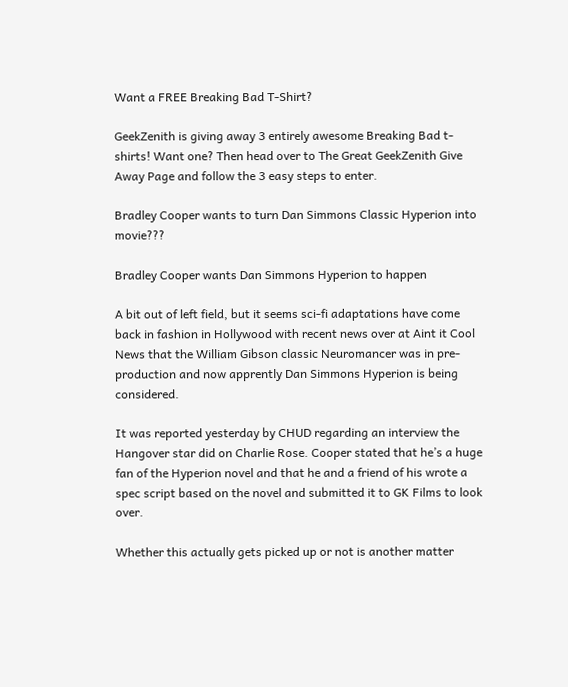Want a FREE Breaking Bad T-Shirt?

GeekZenith is giving away 3 entirely awesome Breaking Bad t-shirts! Want one? Then head over to The Great GeekZenith Give Away Page and follow the 3 easy steps to enter.

Bradley Cooper wants to turn Dan Simmons Classic Hyperion into movie???

Bradley Cooper wants Dan Simmons Hyperion to happen

A bit out of left field, but it seems sci-fi adaptations have come back in fashion in Hollywood with recent news over at Aint it Cool News that the William Gibson classic Neuromancer was in pre-production and now apprently Dan Simmons Hyperion is being considered.

It was reported yesterday by CHUD regarding an interview the Hangover star did on Charlie Rose. Cooper stated that he’s a huge fan of the Hyperion novel and that he and a friend of his wrote a spec script based on the novel and submitted it to GK Films to look over.

Whether this actually gets picked up or not is another matter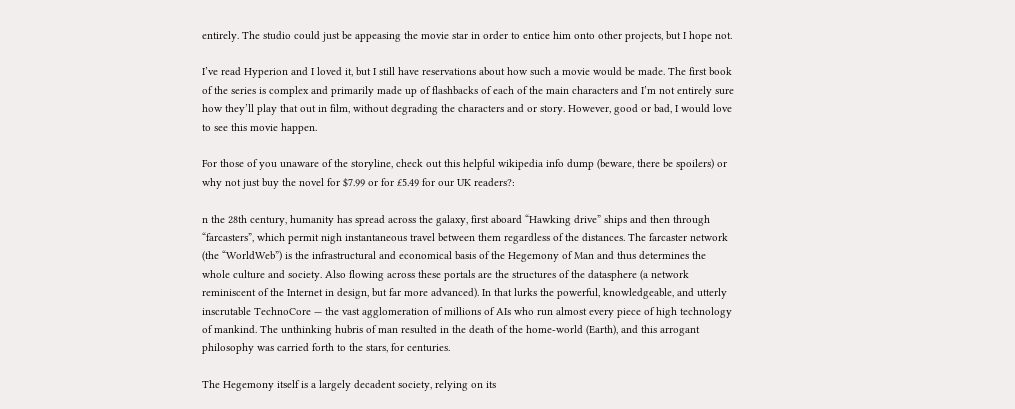entirely. The studio could just be appeasing the movie star in order to entice him onto other projects, but I hope not.

I’ve read Hyperion and I loved it, but I still have reservations about how such a movie would be made. The first book of the series is complex and primarily made up of flashbacks of each of the main characters and I’m not entirely sure how they’ll play that out in film, without degrading the characters and or story. However, good or bad, I would love to see this movie happen.

For those of you unaware of the storyline, check out this helpful wikipedia info dump (beware, there be spoilers) or why not just buy the novel for $7.99 or for £5.49 for our UK readers?:

n the 28th century, humanity has spread across the galaxy, first aboard “Hawking drive” ships and then through “farcasters”, which permit nigh instantaneous travel between them regardless of the distances. The farcaster network (the “WorldWeb”) is the infrastructural and economical basis of the Hegemony of Man and thus determines the whole culture and society. Also flowing across these portals are the structures of the datasphere (a network reminiscent of the Internet in design, but far more advanced). In that lurks the powerful, knowledgeable, and utterly inscrutable TechnoCore — the vast agglomeration of millions of AIs who run almost every piece of high technology of mankind. The unthinking hubris of man resulted in the death of the home-world (Earth), and this arrogant philosophy was carried forth to the stars, for centuries.

The Hegemony itself is a largely decadent society, relying on its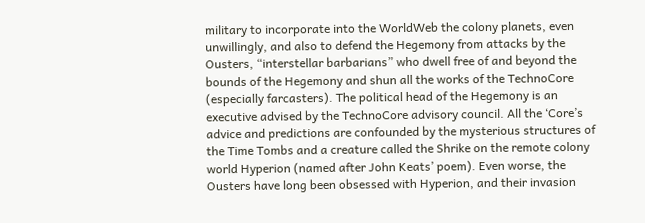military to incorporate into the WorldWeb the colony planets, even unwillingly, and also to defend the Hegemony from attacks by the Ousters, “interstellar barbarians” who dwell free of and beyond the bounds of the Hegemony and shun all the works of the TechnoCore (especially farcasters). The political head of the Hegemony is an executive advised by the TechnoCore advisory council. All the ‘Core’s advice and predictions are confounded by the mysterious structures of the Time Tombs and a creature called the Shrike on the remote colony world Hyperion (named after John Keats’ poem). Even worse, the Ousters have long been obsessed with Hyperion, and their invasion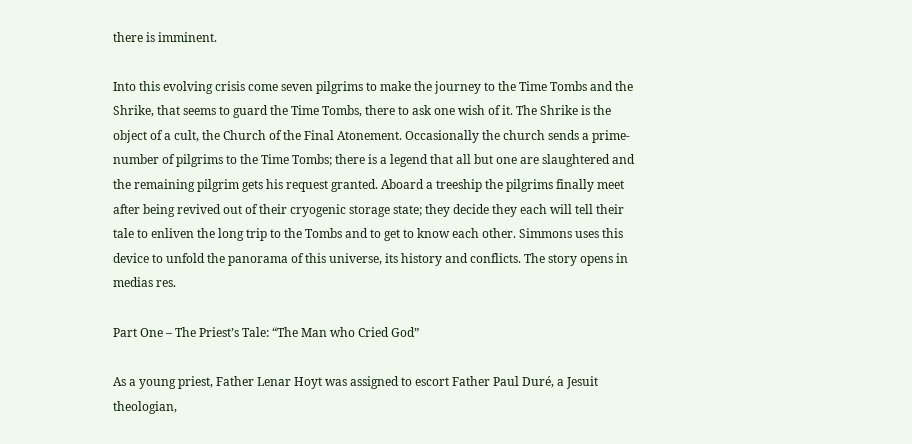there is imminent.

Into this evolving crisis come seven pilgrims to make the journey to the Time Tombs and the Shrike, that seems to guard the Time Tombs, there to ask one wish of it. The Shrike is the object of a cult, the Church of the Final Atonement. Occasionally the church sends a prime-number of pilgrims to the Time Tombs; there is a legend that all but one are slaughtered and the remaining pilgrim gets his request granted. Aboard a treeship the pilgrims finally meet after being revived out of their cryogenic storage state; they decide they each will tell their tale to enliven the long trip to the Tombs and to get to know each other. Simmons uses this device to unfold the panorama of this universe, its history and conflicts. The story opens in medias res.

Part One – The Priest’s Tale: “The Man who Cried God”

As a young priest, Father Lenar Hoyt was assigned to escort Father Paul Duré, a Jesuit theologian,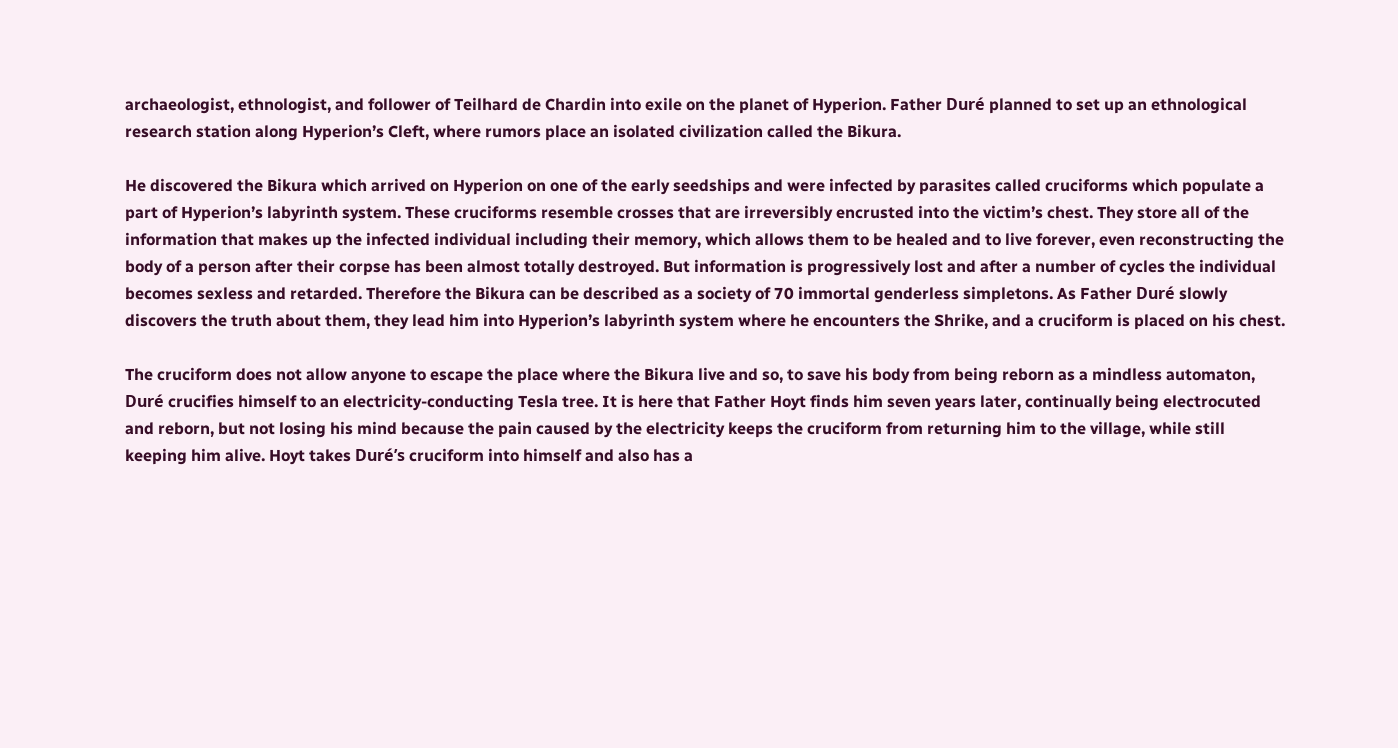archaeologist, ethnologist, and follower of Teilhard de Chardin into exile on the planet of Hyperion. Father Duré planned to set up an ethnological research station along Hyperion’s Cleft, where rumors place an isolated civilization called the Bikura.

He discovered the Bikura which arrived on Hyperion on one of the early seedships and were infected by parasites called cruciforms which populate a part of Hyperion’s labyrinth system. These cruciforms resemble crosses that are irreversibly encrusted into the victim’s chest. They store all of the information that makes up the infected individual including their memory, which allows them to be healed and to live forever, even reconstructing the body of a person after their corpse has been almost totally destroyed. But information is progressively lost and after a number of cycles the individual becomes sexless and retarded. Therefore the Bikura can be described as a society of 70 immortal genderless simpletons. As Father Duré slowly discovers the truth about them, they lead him into Hyperion’s labyrinth system where he encounters the Shrike, and a cruciform is placed on his chest.

The cruciform does not allow anyone to escape the place where the Bikura live and so, to save his body from being reborn as a mindless automaton, Duré crucifies himself to an electricity-conducting Tesla tree. It is here that Father Hoyt finds him seven years later, continually being electrocuted and reborn, but not losing his mind because the pain caused by the electricity keeps the cruciform from returning him to the village, while still keeping him alive. Hoyt takes Duré’s cruciform into himself and also has a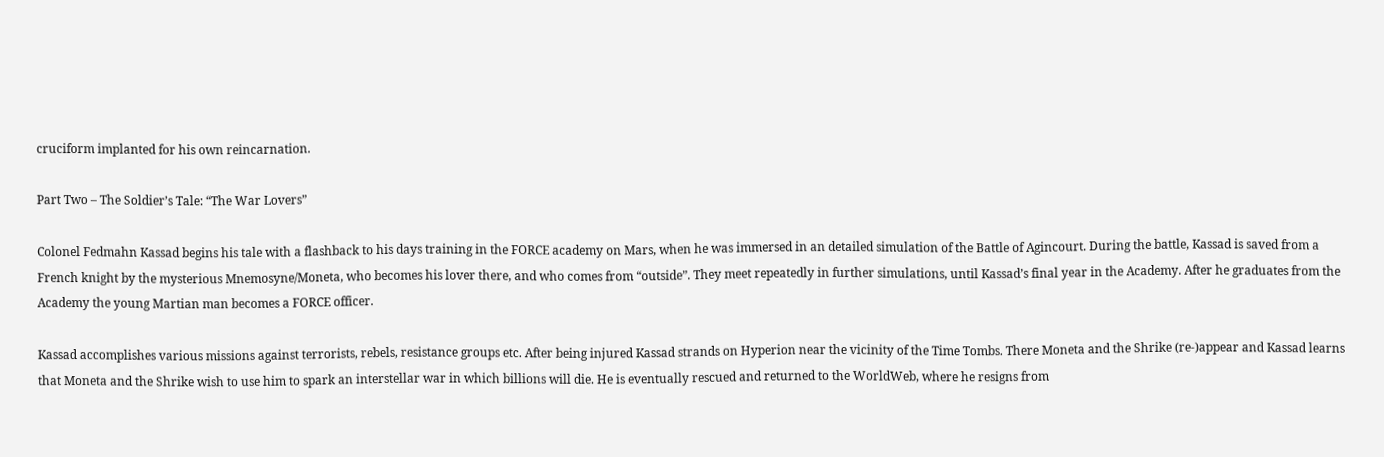cruciform implanted for his own reincarnation.

Part Two – The Soldier’s Tale: “The War Lovers”

Colonel Fedmahn Kassad begins his tale with a flashback to his days training in the FORCE academy on Mars, when he was immersed in an detailed simulation of the Battle of Agincourt. During the battle, Kassad is saved from a French knight by the mysterious Mnemosyne/Moneta, who becomes his lover there, and who comes from “outside”. They meet repeatedly in further simulations, until Kassad’s final year in the Academy. After he graduates from the Academy the young Martian man becomes a FORCE officer.

Kassad accomplishes various missions against terrorists, rebels, resistance groups etc. After being injured Kassad strands on Hyperion near the vicinity of the Time Tombs. There Moneta and the Shrike (re-)appear and Kassad learns that Moneta and the Shrike wish to use him to spark an interstellar war in which billions will die. He is eventually rescued and returned to the WorldWeb, where he resigns from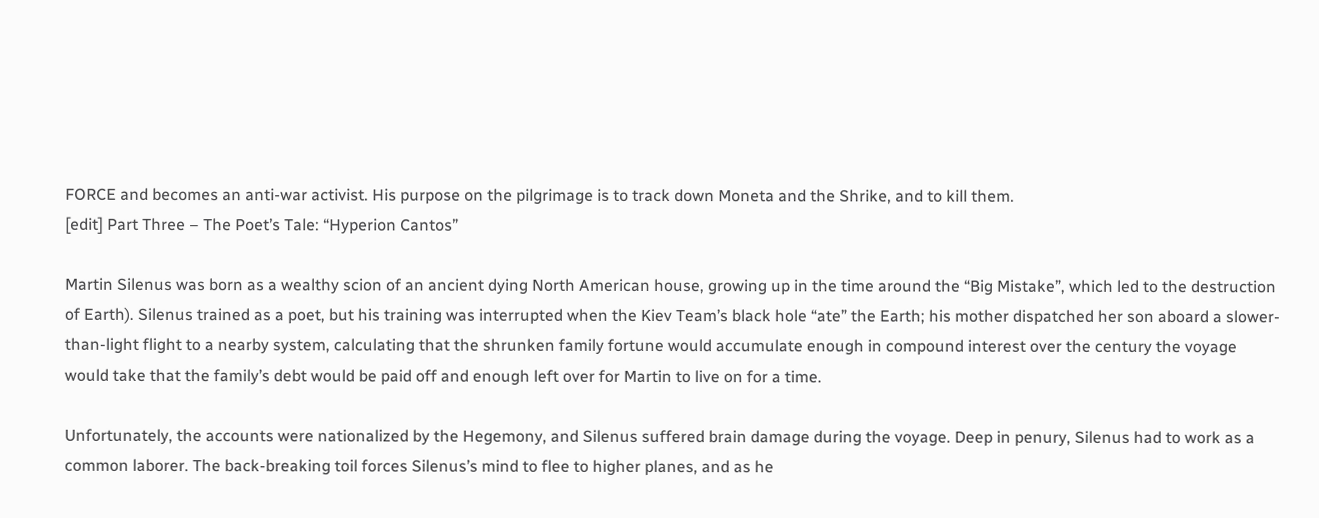FORCE and becomes an anti-war activist. His purpose on the pilgrimage is to track down Moneta and the Shrike, and to kill them.
[edit] Part Three – The Poet’s Tale: “Hyperion Cantos”

Martin Silenus was born as a wealthy scion of an ancient dying North American house, growing up in the time around the “Big Mistake”, which led to the destruction of Earth). Silenus trained as a poet, but his training was interrupted when the Kiev Team’s black hole “ate” the Earth; his mother dispatched her son aboard a slower-than-light flight to a nearby system, calculating that the shrunken family fortune would accumulate enough in compound interest over the century the voyage would take that the family’s debt would be paid off and enough left over for Martin to live on for a time.

Unfortunately, the accounts were nationalized by the Hegemony, and Silenus suffered brain damage during the voyage. Deep in penury, Silenus had to work as a common laborer. The back-breaking toil forces Silenus’s mind to flee to higher planes, and as he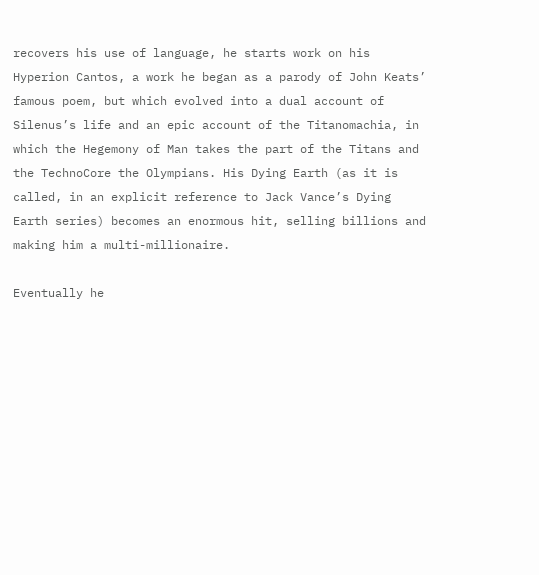recovers his use of language, he starts work on his Hyperion Cantos, a work he began as a parody of John Keats’ famous poem, but which evolved into a dual account of Silenus’s life and an epic account of the Titanomachia, in which the Hegemony of Man takes the part of the Titans and the TechnoCore the Olympians. His Dying Earth (as it is called, in an explicit reference to Jack Vance’s Dying Earth series) becomes an enormous hit, selling billions and making him a multi-millionaire.

Eventually he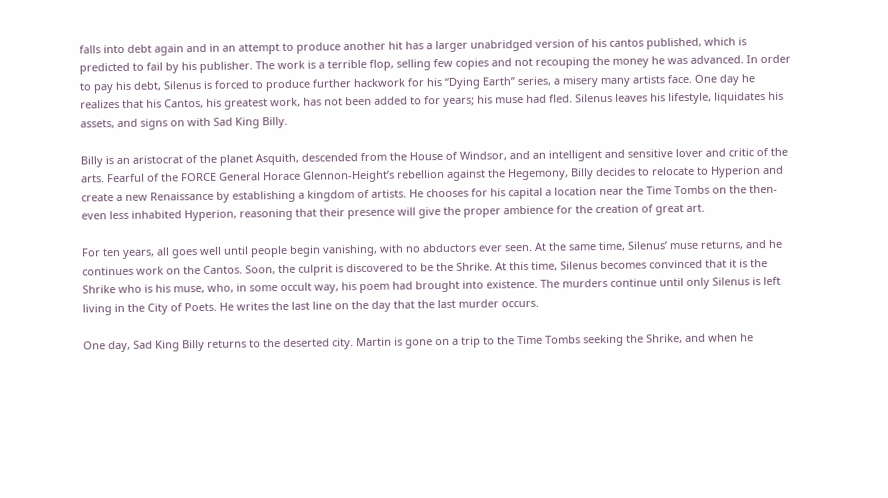falls into debt again and in an attempt to produce another hit has a larger unabridged version of his cantos published, which is predicted to fail by his publisher. The work is a terrible flop, selling few copies and not recouping the money he was advanced. In order to pay his debt, Silenus is forced to produce further hackwork for his “Dying Earth” series, a misery many artists face. One day he realizes that his Cantos, his greatest work, has not been added to for years; his muse had fled. Silenus leaves his lifestyle, liquidates his assets, and signs on with Sad King Billy.

Billy is an aristocrat of the planet Asquith, descended from the House of Windsor, and an intelligent and sensitive lover and critic of the arts. Fearful of the FORCE General Horace Glennon-Height’s rebellion against the Hegemony, Billy decides to relocate to Hyperion and create a new Renaissance by establishing a kingdom of artists. He chooses for his capital a location near the Time Tombs on the then-even less inhabited Hyperion, reasoning that their presence will give the proper ambience for the creation of great art.

For ten years, all goes well until people begin vanishing, with no abductors ever seen. At the same time, Silenus’ muse returns, and he continues work on the Cantos. Soon, the culprit is discovered to be the Shrike. At this time, Silenus becomes convinced that it is the Shrike who is his muse, who, in some occult way, his poem had brought into existence. The murders continue until only Silenus is left living in the City of Poets. He writes the last line on the day that the last murder occurs.

One day, Sad King Billy returns to the deserted city. Martin is gone on a trip to the Time Tombs seeking the Shrike, and when he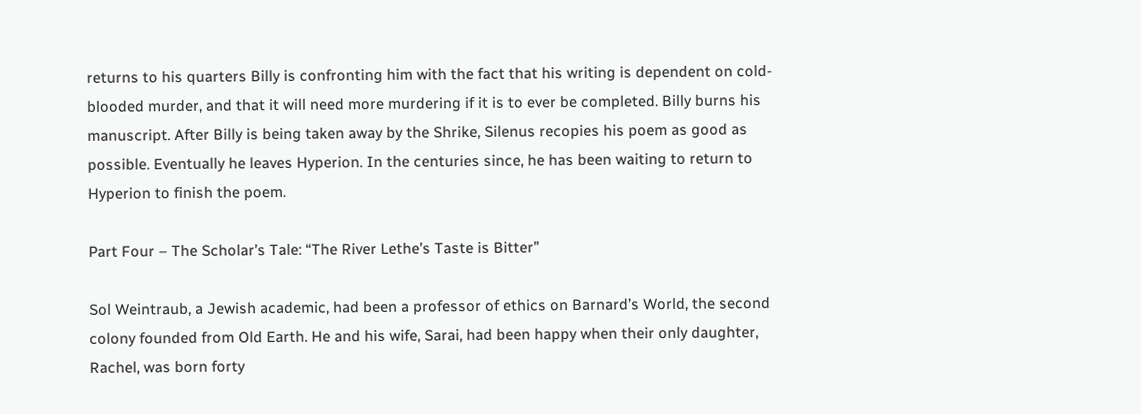returns to his quarters Billy is confronting him with the fact that his writing is dependent on cold-blooded murder, and that it will need more murdering if it is to ever be completed. Billy burns his manuscript. After Billy is being taken away by the Shrike, Silenus recopies his poem as good as possible. Eventually he leaves Hyperion. In the centuries since, he has been waiting to return to Hyperion to finish the poem.

Part Four – The Scholar’s Tale: “The River Lethe’s Taste is Bitter”

Sol Weintraub, a Jewish academic, had been a professor of ethics on Barnard’s World, the second colony founded from Old Earth. He and his wife, Sarai, had been happy when their only daughter, Rachel, was born forty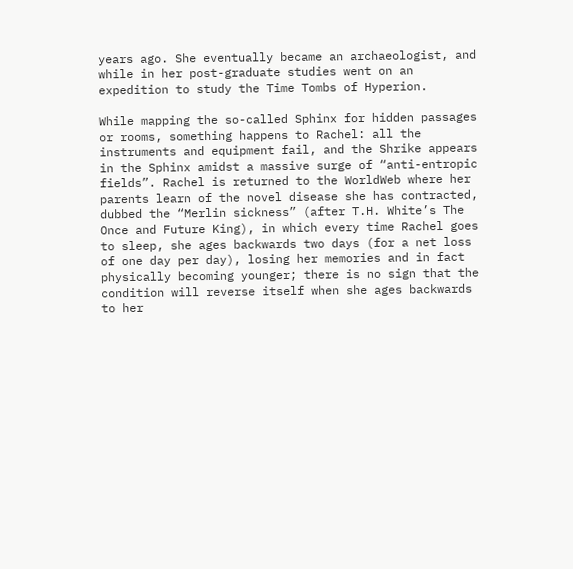years ago. She eventually became an archaeologist, and while in her post-graduate studies went on an expedition to study the Time Tombs of Hyperion.

While mapping the so-called Sphinx for hidden passages or rooms, something happens to Rachel: all the instruments and equipment fail, and the Shrike appears in the Sphinx amidst a massive surge of “anti-entropic fields”. Rachel is returned to the WorldWeb where her parents learn of the novel disease she has contracted, dubbed the “Merlin sickness” (after T.H. White’s The Once and Future King), in which every time Rachel goes to sleep, she ages backwards two days (for a net loss of one day per day), losing her memories and in fact physically becoming younger; there is no sign that the condition will reverse itself when she ages backwards to her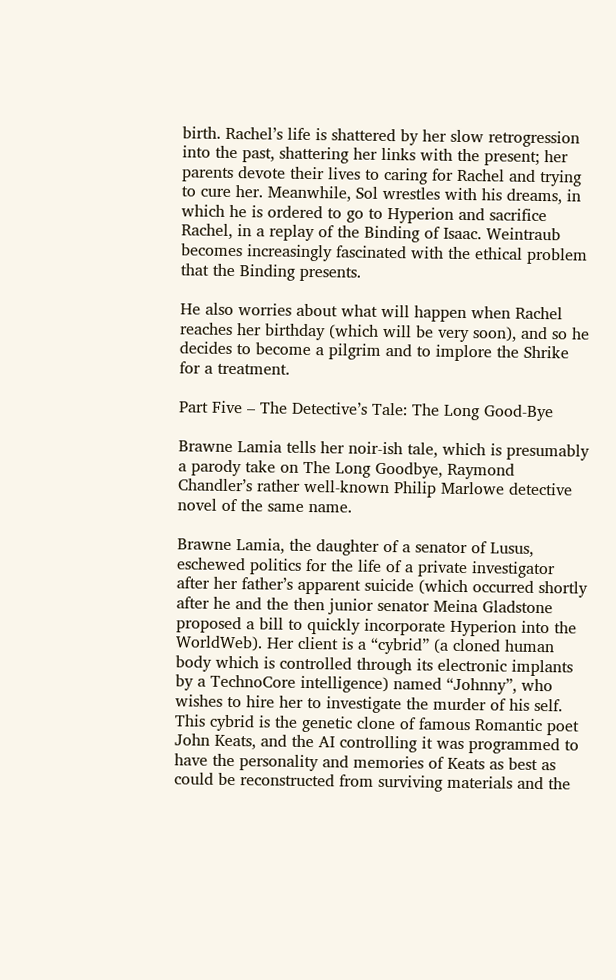birth. Rachel’s life is shattered by her slow retrogression into the past, shattering her links with the present; her parents devote their lives to caring for Rachel and trying to cure her. Meanwhile, Sol wrestles with his dreams, in which he is ordered to go to Hyperion and sacrifice Rachel, in a replay of the Binding of Isaac. Weintraub becomes increasingly fascinated with the ethical problem that the Binding presents.

He also worries about what will happen when Rachel reaches her birthday (which will be very soon), and so he decides to become a pilgrim and to implore the Shrike for a treatment.

Part Five – The Detective’s Tale: The Long Good-Bye

Brawne Lamia tells her noir-ish tale, which is presumably a parody take on The Long Goodbye, Raymond Chandler’s rather well-known Philip Marlowe detective novel of the same name.

Brawne Lamia, the daughter of a senator of Lusus, eschewed politics for the life of a private investigator after her father’s apparent suicide (which occurred shortly after he and the then junior senator Meina Gladstone proposed a bill to quickly incorporate Hyperion into the WorldWeb). Her client is a “cybrid” (a cloned human body which is controlled through its electronic implants by a TechnoCore intelligence) named “Johnny”, who wishes to hire her to investigate the murder of his self. This cybrid is the genetic clone of famous Romantic poet John Keats, and the AI controlling it was programmed to have the personality and memories of Keats as best as could be reconstructed from surviving materials and the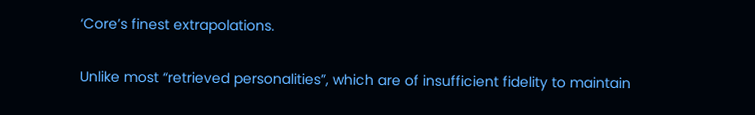‘Core’s finest extrapolations.

Unlike most “retrieved personalities”, which are of insufficient fidelity to maintain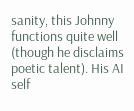sanity, this Johnny functions quite well (though he disclaims poetic talent). His AI self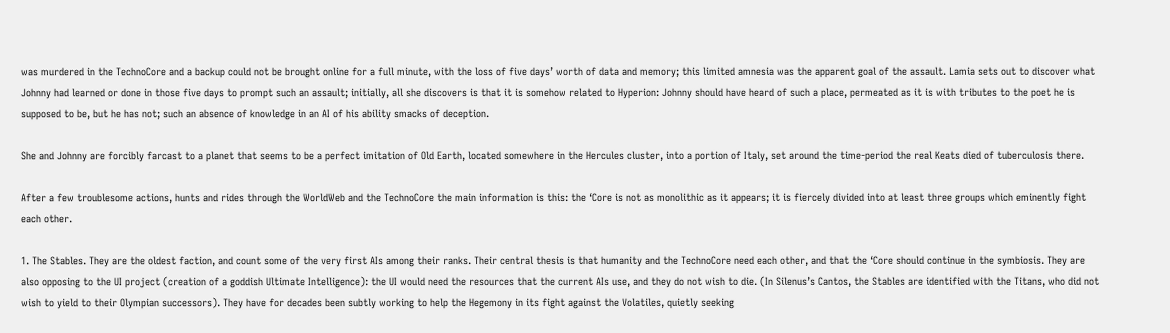was murdered in the TechnoCore and a backup could not be brought online for a full minute, with the loss of five days’ worth of data and memory; this limited amnesia was the apparent goal of the assault. Lamia sets out to discover what Johnny had learned or done in those five days to prompt such an assault; initially, all she discovers is that it is somehow related to Hyperion: Johnny should have heard of such a place, permeated as it is with tributes to the poet he is supposed to be, but he has not; such an absence of knowledge in an AI of his ability smacks of deception.

She and Johnny are forcibly farcast to a planet that seems to be a perfect imitation of Old Earth, located somewhere in the Hercules cluster, into a portion of Italy, set around the time-period the real Keats died of tuberculosis there.

After a few troublesome actions, hunts and rides through the WorldWeb and the TechnoCore the main information is this: the ‘Core is not as monolithic as it appears; it is fiercely divided into at least three groups which eminently fight each other.

1. The Stables. They are the oldest faction, and count some of the very first AIs among their ranks. Their central thesis is that humanity and the TechnoCore need each other, and that the ‘Core should continue in the symbiosis. They are also opposing to the UI project (creation of a goddish Ultimate Intelligence): the UI would need the resources that the current AIs use, and they do not wish to die. (In Silenus’s Cantos, the Stables are identified with the Titans, who did not wish to yield to their Olympian successors). They have for decades been subtly working to help the Hegemony in its fight against the Volatiles, quietly seeking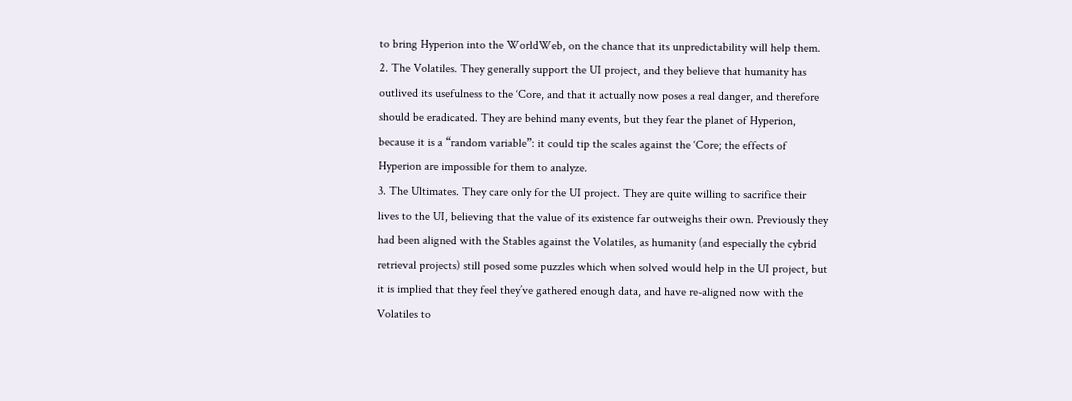to bring Hyperion into the WorldWeb, on the chance that its unpredictability will help them.
2. The Volatiles. They generally support the UI project, and they believe that humanity has outlived its usefulness to the ‘Core, and that it actually now poses a real danger, and therefore should be eradicated. They are behind many events, but they fear the planet of Hyperion, because it is a “random variable”: it could tip the scales against the ‘Core; the effects of Hyperion are impossible for them to analyze.
3. The Ultimates. They care only for the UI project. They are quite willing to sacrifice their lives to the UI, believing that the value of its existence far outweighs their own. Previously they had been aligned with the Stables against the Volatiles, as humanity (and especially the cybrid retrieval projects) still posed some puzzles which when solved would help in the UI project, but it is implied that they feel they’ve gathered enough data, and have re-aligned now with the Volatiles to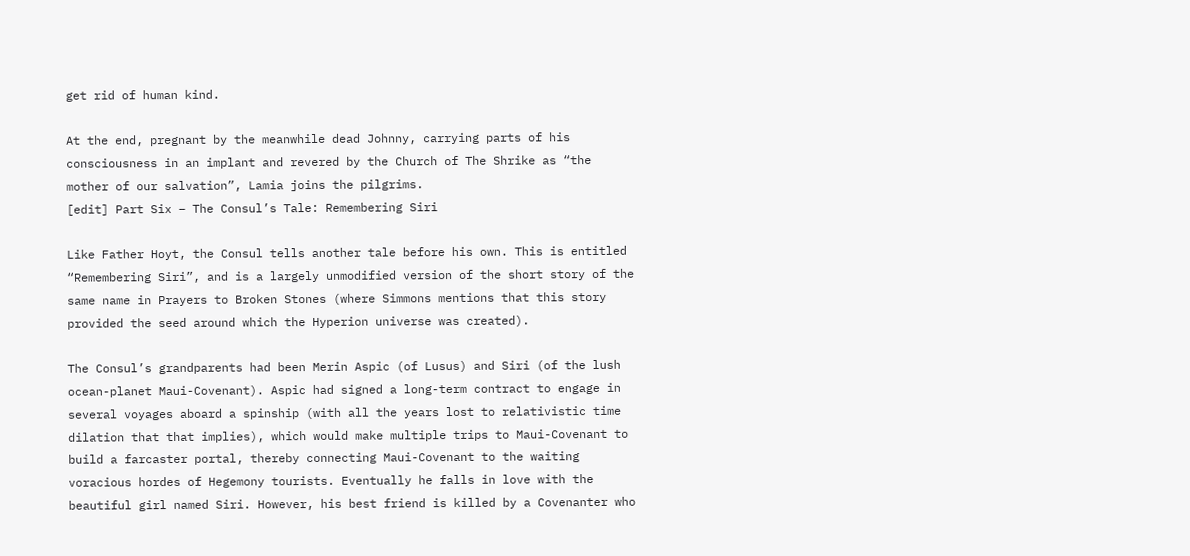get rid of human kind.

At the end, pregnant by the meanwhile dead Johnny, carrying parts of his consciousness in an implant and revered by the Church of The Shrike as “the mother of our salvation”, Lamia joins the pilgrims.
[edit] Part Six – The Consul’s Tale: Remembering Siri

Like Father Hoyt, the Consul tells another tale before his own. This is entitled “Remembering Siri”, and is a largely unmodified version of the short story of the same name in Prayers to Broken Stones (where Simmons mentions that this story provided the seed around which the Hyperion universe was created).

The Consul’s grandparents had been Merin Aspic (of Lusus) and Siri (of the lush ocean-planet Maui-Covenant). Aspic had signed a long-term contract to engage in several voyages aboard a spinship (with all the years lost to relativistic time dilation that that implies), which would make multiple trips to Maui-Covenant to build a farcaster portal, thereby connecting Maui-Covenant to the waiting voracious hordes of Hegemony tourists. Eventually he falls in love with the beautiful girl named Siri. However, his best friend is killed by a Covenanter who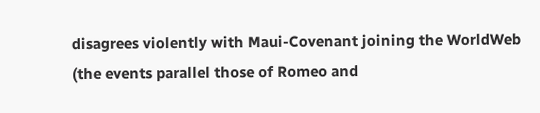disagrees violently with Maui-Covenant joining the WorldWeb (the events parallel those of Romeo and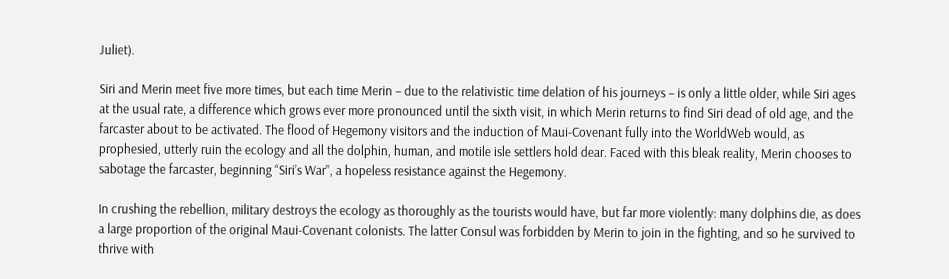Juliet).

Siri and Merin meet five more times, but each time Merin – due to the relativistic time delation of his journeys – is only a little older, while Siri ages at the usual rate, a difference which grows ever more pronounced until the sixth visit, in which Merin returns to find Siri dead of old age, and the farcaster about to be activated. The flood of Hegemony visitors and the induction of Maui-Covenant fully into the WorldWeb would, as prophesied, utterly ruin the ecology and all the dolphin, human, and motile isle settlers hold dear. Faced with this bleak reality, Merin chooses to sabotage the farcaster, beginning “Siri’s War”, a hopeless resistance against the Hegemony.

In crushing the rebellion, military destroys the ecology as thoroughly as the tourists would have, but far more violently: many dolphins die, as does a large proportion of the original Maui-Covenant colonists. The latter Consul was forbidden by Merin to join in the fighting, and so he survived to thrive with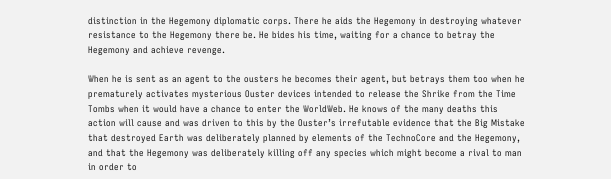distinction in the Hegemony diplomatic corps. There he aids the Hegemony in destroying whatever resistance to the Hegemony there be. He bides his time, waiting for a chance to betray the Hegemony and achieve revenge.

When he is sent as an agent to the ousters he becomes their agent, but betrays them too when he prematurely activates mysterious Ouster devices intended to release the Shrike from the Time Tombs when it would have a chance to enter the WorldWeb. He knows of the many deaths this action will cause and was driven to this by the Ouster’s irrefutable evidence that the Big Mistake that destroyed Earth was deliberately planned by elements of the TechnoCore and the Hegemony, and that the Hegemony was deliberately killing off any species which might become a rival to man in order to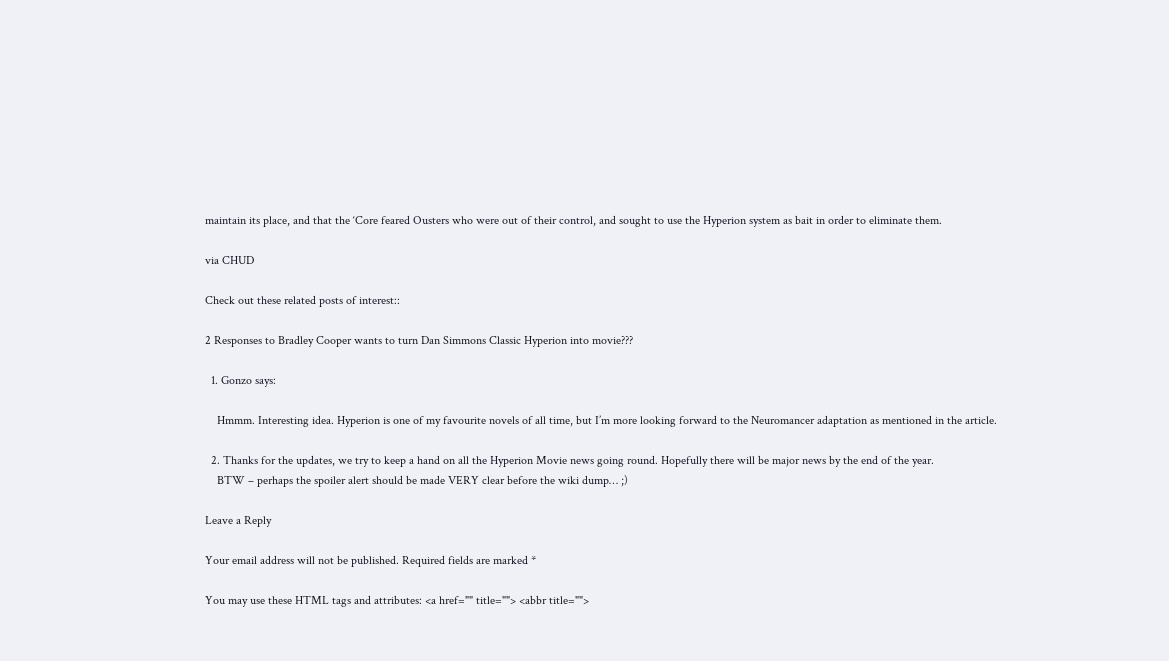maintain its place, and that the ‘Core feared Ousters who were out of their control, and sought to use the Hyperion system as bait in order to eliminate them.

via CHUD

Check out these related posts of interest::

2 Responses to Bradley Cooper wants to turn Dan Simmons Classic Hyperion into movie???

  1. Gonzo says:

    Hmmm. Interesting idea. Hyperion is one of my favourite novels of all time, but I’m more looking forward to the Neuromancer adaptation as mentioned in the article.

  2. Thanks for the updates, we try to keep a hand on all the Hyperion Movie news going round. Hopefully there will be major news by the end of the year.
    BTW – perhaps the spoiler alert should be made VERY clear before the wiki dump… ;)

Leave a Reply

Your email address will not be published. Required fields are marked *

You may use these HTML tags and attributes: <a href="" title=""> <abbr title="">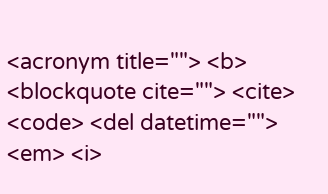<acronym title=""> <b> <blockquote cite=""> <cite> <code> <del datetime=""> <em> <i>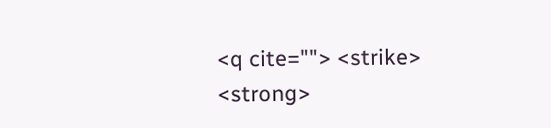<q cite=""> <strike> <strong>